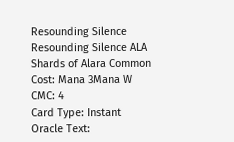Resounding Silence
Resounding Silence ALA
Shards of Alara Common
Cost: Mana 3Mana W
CMC: 4
Card Type: Instant
Oracle Text: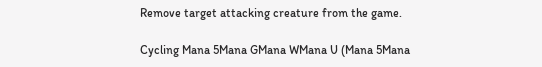Remove target attacking creature from the game.

Cycling Mana 5Mana GMana WMana U (Mana 5Mana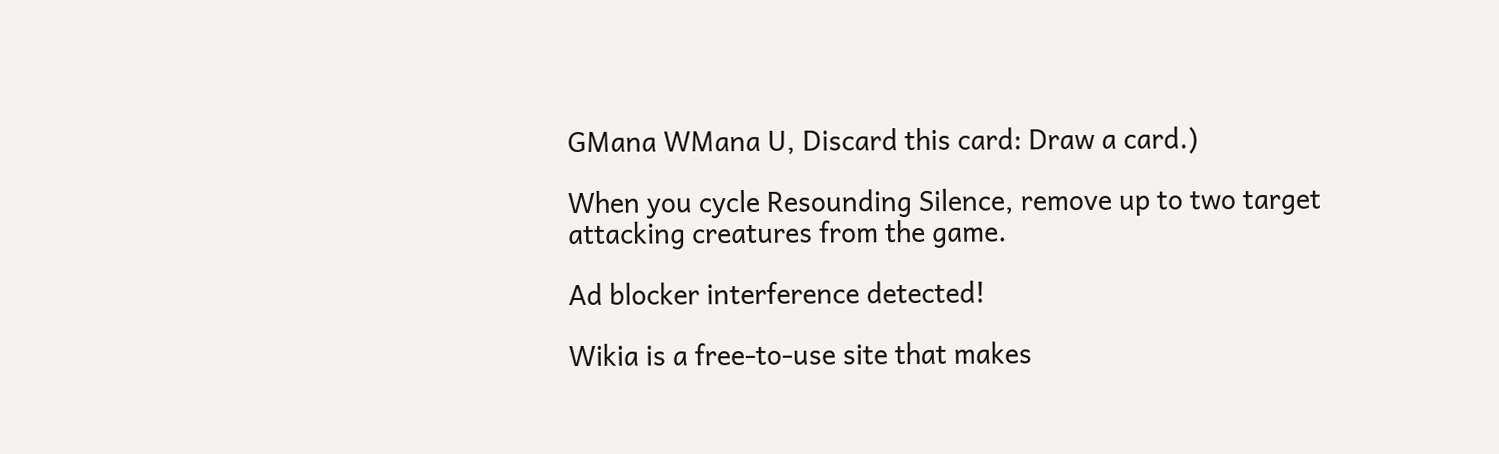GMana WMana U, Discard this card: Draw a card.)

When you cycle Resounding Silence, remove up to two target attacking creatures from the game.

Ad blocker interference detected!

Wikia is a free-to-use site that makes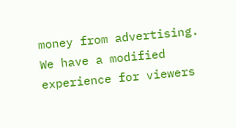money from advertising. We have a modified experience for viewers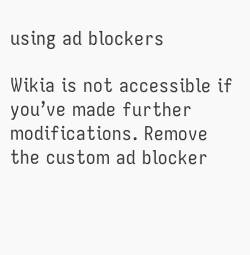using ad blockers

Wikia is not accessible if you’ve made further modifications. Remove the custom ad blocker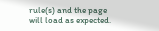rule(s) and the page will load as expected.